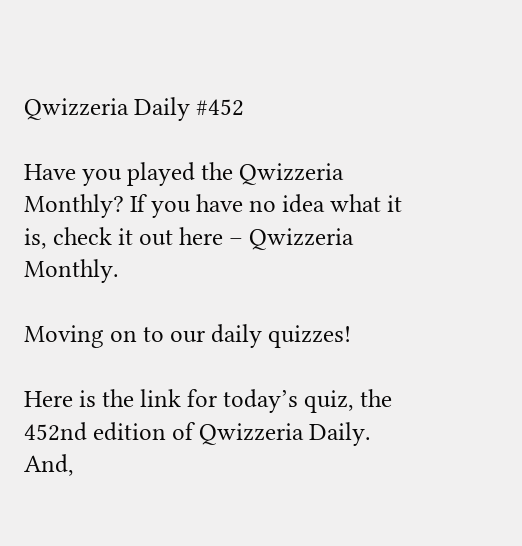Qwizzeria Daily #452

Have you played the Qwizzeria Monthly? If you have no idea what it is, check it out here – Qwizzeria Monthly.

Moving on to our daily quizzes!

Here is the link for today’s quiz, the 452nd edition of Qwizzeria Daily. And,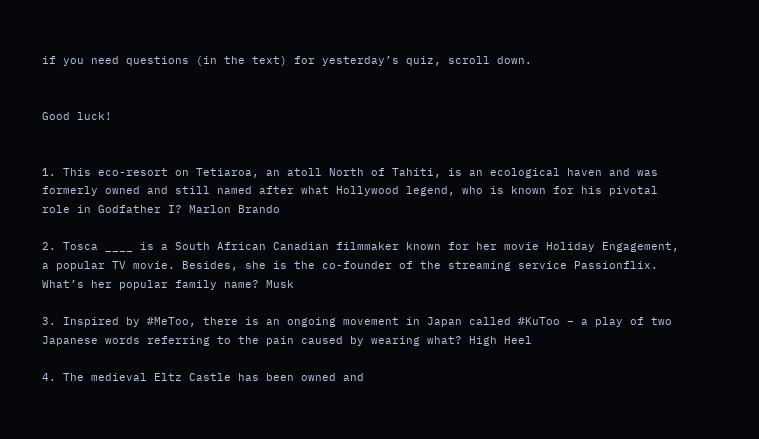if you need questions (in the text) for yesterday’s quiz, scroll down.


Good luck!


1. This eco-resort on Tetiaroa, an atoll North of Tahiti, is an ecological haven and was formerly owned and still named after what Hollywood legend, who is known for his pivotal role in Godfather I? Marlon Brando

2. Tosca ____ is a South African Canadian filmmaker known for her movie Holiday Engagement, a popular TV movie. Besides, she is the co-founder of the streaming service Passionflix. What’s her popular family name? Musk

3. Inspired by #MeToo, there is an ongoing movement in Japan called #KuToo – a play of two Japanese words referring to the pain caused by wearing what? High Heel

4. The medieval Eltz Castle has been owned and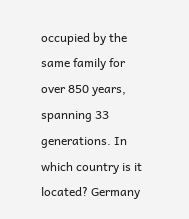occupied by the same family for over 850 years, spanning 33 generations. In which country is it located? Germany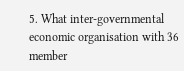5. What inter-governmental economic organisation with 36 member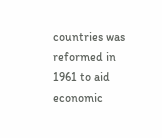countries was reformed in 1961 to aid economic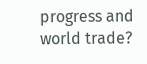progress and world trade?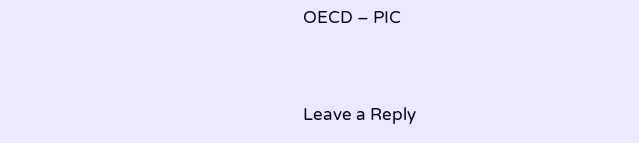OECD – PIC


Leave a Reply